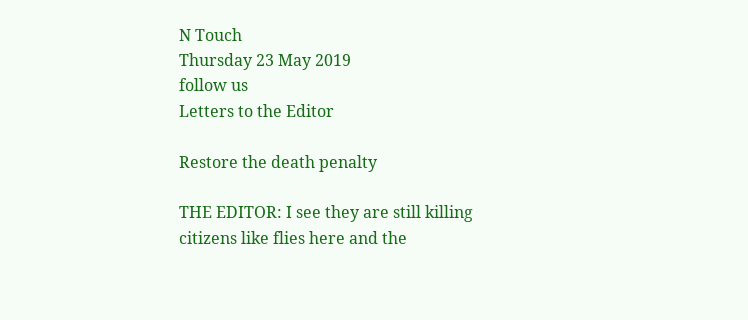N Touch
Thursday 23 May 2019
follow us
Letters to the Editor

Restore the death penalty

THE EDITOR: I see they are still killing citizens like flies here and the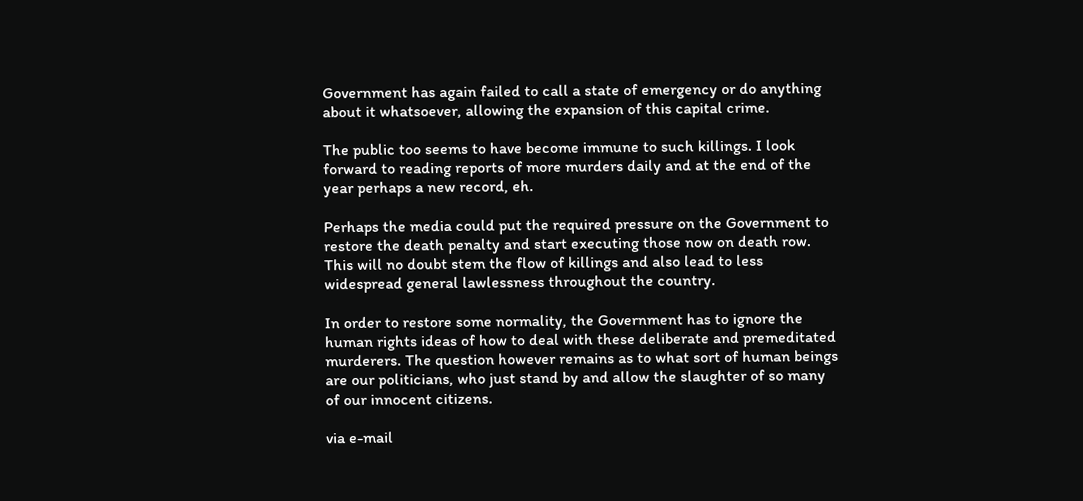Government has again failed to call a state of emergency or do anything about it whatsoever, allowing the expansion of this capital crime.

The public too seems to have become immune to such killings. I look forward to reading reports of more murders daily and at the end of the year perhaps a new record, eh.

Perhaps the media could put the required pressure on the Government to restore the death penalty and start executing those now on death row. This will no doubt stem the flow of killings and also lead to less widespread general lawlessness throughout the country.

In order to restore some normality, the Government has to ignore the human rights ideas of how to deal with these deliberate and premeditated murderers. The question however remains as to what sort of human beings are our politicians, who just stand by and allow the slaughter of so many of our innocent citizens.

via e-mail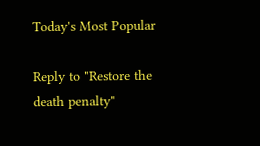Today's Most Popular

Reply to "Restore the death penalty"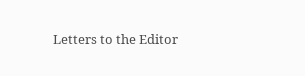Letters to the Editor